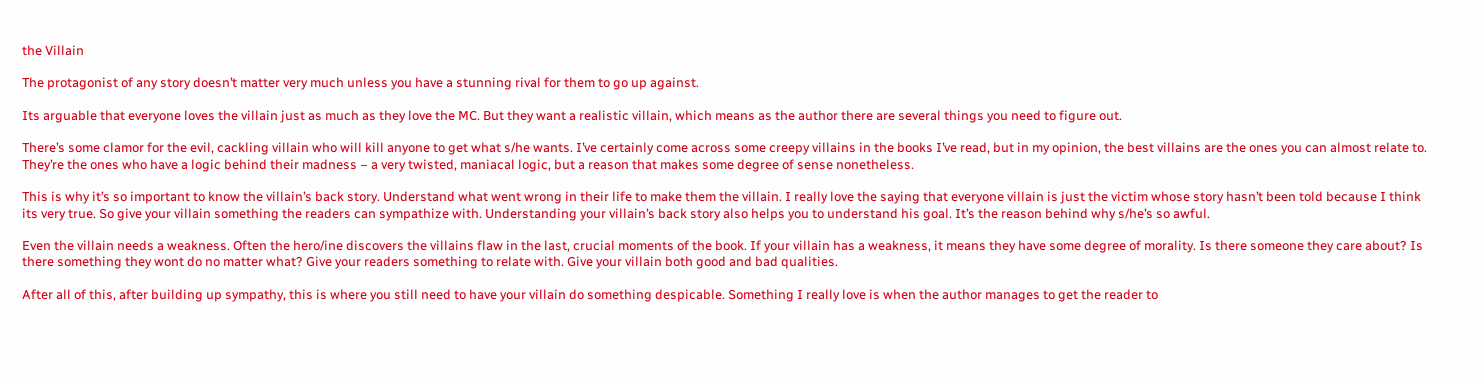the Villain

The protagonist of any story doesn’t matter very much unless you have a stunning rival for them to go up against.

Its arguable that everyone loves the villain just as much as they love the MC. But they want a realistic villain, which means as the author there are several things you need to figure out.

There’s some clamor for the evil, cackling villain who will kill anyone to get what s/he wants. I’ve certainly come across some creepy villains in the books I’ve read, but in my opinion, the best villains are the ones you can almost relate to. They’re the ones who have a logic behind their madness – a very twisted, maniacal logic, but a reason that makes some degree of sense nonetheless.

This is why it’s so important to know the villain’s back story. Understand what went wrong in their life to make them the villain. I really love the saying that everyone villain is just the victim whose story hasn’t been told because I think its very true. So give your villain something the readers can sympathize with. Understanding your villain’s back story also helps you to understand his goal. It’s the reason behind why s/he’s so awful.

Even the villain needs a weakness. Often the hero/ine discovers the villains flaw in the last, crucial moments of the book. If your villain has a weakness, it means they have some degree of morality. Is there someone they care about? Is there something they wont do no matter what? Give your readers something to relate with. Give your villain both good and bad qualities.

After all of this, after building up sympathy, this is where you still need to have your villain do something despicable. Something I really love is when the author manages to get the reader to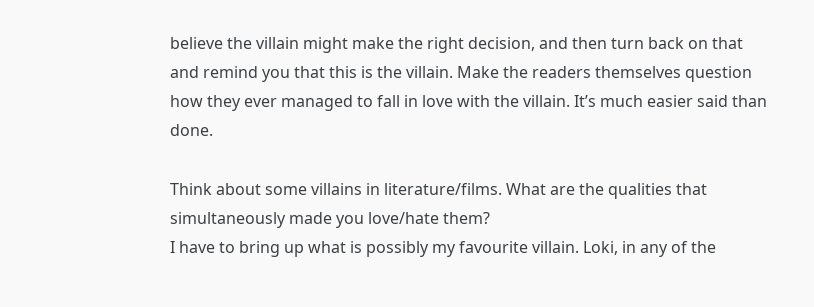believe the villain might make the right decision, and then turn back on that and remind you that this is the villain. Make the readers themselves question how they ever managed to fall in love with the villain. It’s much easier said than done.

Think about some villains in literature/films. What are the qualities that simultaneously made you love/hate them?
I have to bring up what is possibly my favourite villain. Loki, in any of the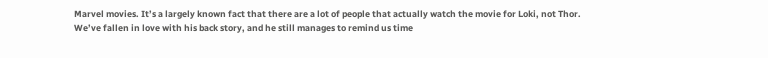Marvel movies. It’s a largely known fact that there are a lot of people that actually watch the movie for Loki, not Thor. We’ve fallen in love with his back story, and he still manages to remind us time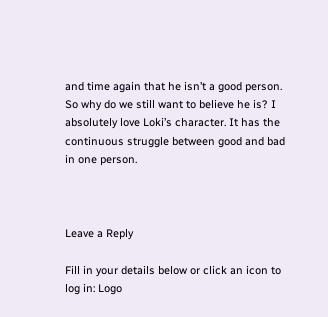and time again that he isn’t a good person. So why do we still want to believe he is? I absolutely love Loki’s character. It has the continuous struggle between good and bad in one person.



Leave a Reply

Fill in your details below or click an icon to log in: Logo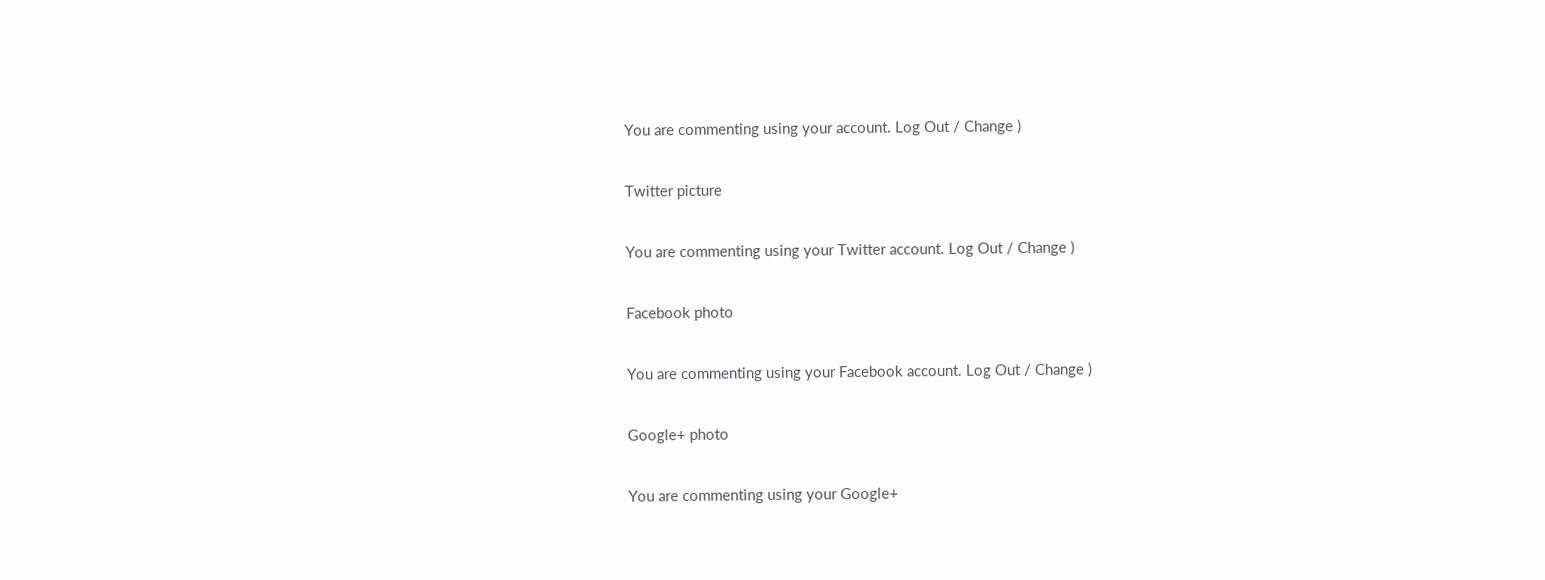You are commenting using your account. Log Out / Change )

Twitter picture

You are commenting using your Twitter account. Log Out / Change )

Facebook photo

You are commenting using your Facebook account. Log Out / Change )

Google+ photo

You are commenting using your Google+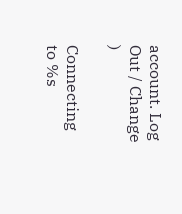account. Log Out / Change )

Connecting to %s